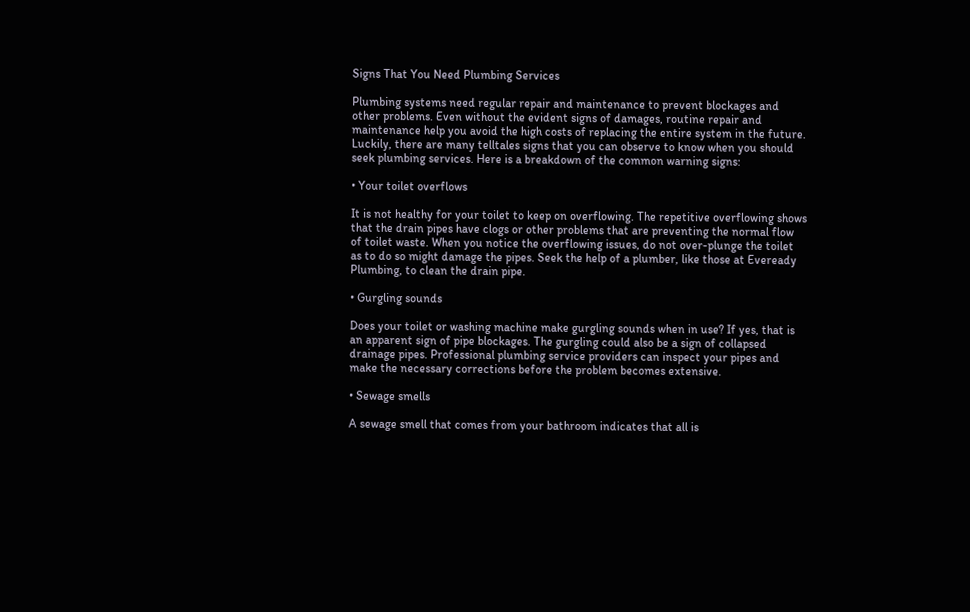Signs That You Need Plumbing Services

Plumbing systems need regular repair and maintenance to prevent blockages and other problems. Even without the evident signs of damages, routine repair and maintenance help you avoid the high costs of replacing the entire system in the future. Luckily, there are many telltales signs that you can observe to know when you should seek plumbing services. Here is a breakdown of the common warning signs:

• Your toilet overflows

It is not healthy for your toilet to keep on overflowing. The repetitive overflowing shows that the drain pipes have clogs or other problems that are preventing the normal flow of toilet waste. When you notice the overflowing issues, do not over-plunge the toilet as to do so might damage the pipes. Seek the help of a plumber, like those at Eveready Plumbing, to clean the drain pipe.

• Gurgling sounds

Does your toilet or washing machine make gurgling sounds when in use? If yes, that is an apparent sign of pipe blockages. The gurgling could also be a sign of collapsed drainage pipes. Professional plumbing service providers can inspect your pipes and make the necessary corrections before the problem becomes extensive.

• Sewage smells

A sewage smell that comes from your bathroom indicates that all is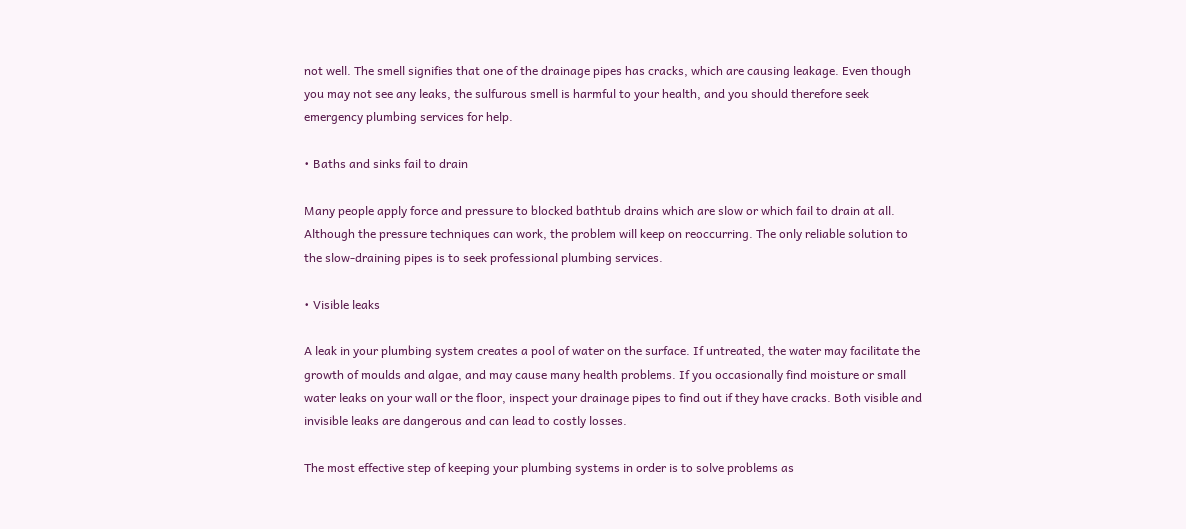not well. The smell signifies that one of the drainage pipes has cracks, which are causing leakage. Even though you may not see any leaks, the sulfurous smell is harmful to your health, and you should therefore seek emergency plumbing services for help.

• Baths and sinks fail to drain

Many people apply force and pressure to blocked bathtub drains which are slow or which fail to drain at all. Although the pressure techniques can work, the problem will keep on reoccurring. The only reliable solution to the slow-draining pipes is to seek professional plumbing services.

• Visible leaks

A leak in your plumbing system creates a pool of water on the surface. If untreated, the water may facilitate the growth of moulds and algae, and may cause many health problems. If you occasionally find moisture or small water leaks on your wall or the floor, inspect your drainage pipes to find out if they have cracks. Both visible and invisible leaks are dangerous and can lead to costly losses.

The most effective step of keeping your plumbing systems in order is to solve problems as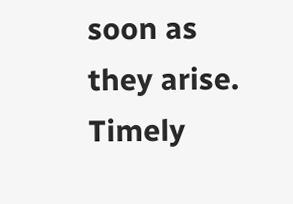soon as they arise. Timely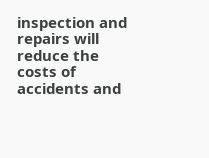inspection and repairs will reduce the costs of accidents and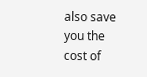also save you the cost of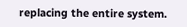replacing the entire system.